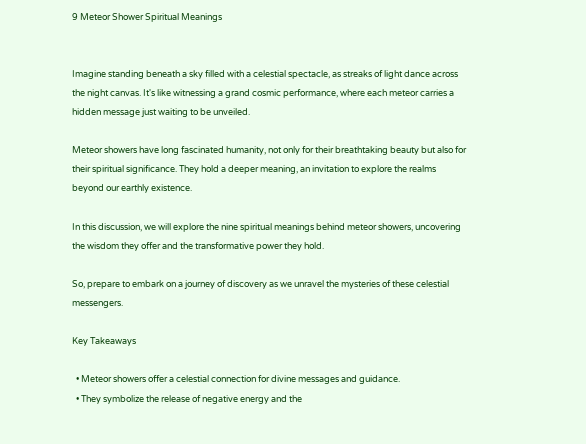9 Meteor Shower Spiritual Meanings


Imagine standing beneath a sky filled with a celestial spectacle, as streaks of light dance across the night canvas. It's like witnessing a grand cosmic performance, where each meteor carries a hidden message just waiting to be unveiled.

Meteor showers have long fascinated humanity, not only for their breathtaking beauty but also for their spiritual significance. They hold a deeper meaning, an invitation to explore the realms beyond our earthly existence.

In this discussion, we will explore the nine spiritual meanings behind meteor showers, uncovering the wisdom they offer and the transformative power they hold.

So, prepare to embark on a journey of discovery as we unravel the mysteries of these celestial messengers.

Key Takeaways

  • Meteor showers offer a celestial connection for divine messages and guidance.
  • They symbolize the release of negative energy and the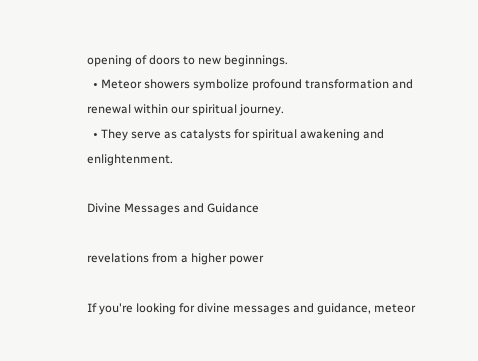opening of doors to new beginnings.
  • Meteor showers symbolize profound transformation and renewal within our spiritual journey.
  • They serve as catalysts for spiritual awakening and enlightenment.

Divine Messages and Guidance

revelations from a higher power

If you're looking for divine messages and guidance, meteor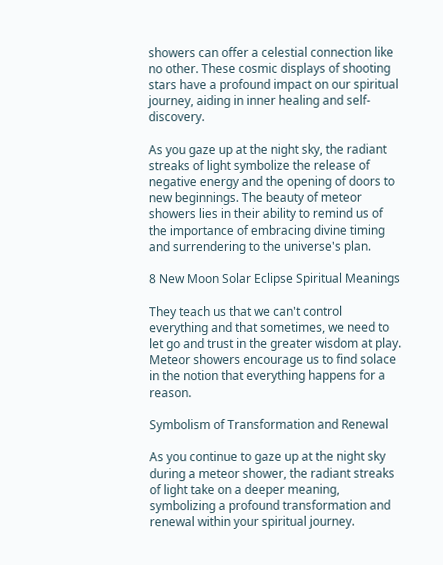showers can offer a celestial connection like no other. These cosmic displays of shooting stars have a profound impact on our spiritual journey, aiding in inner healing and self-discovery.

As you gaze up at the night sky, the radiant streaks of light symbolize the release of negative energy and the opening of doors to new beginnings. The beauty of meteor showers lies in their ability to remind us of the importance of embracing divine timing and surrendering to the universe's plan.

8 New Moon Solar Eclipse Spiritual Meanings

They teach us that we can't control everything and that sometimes, we need to let go and trust in the greater wisdom at play. Meteor showers encourage us to find solace in the notion that everything happens for a reason.

Symbolism of Transformation and Renewal

As you continue to gaze up at the night sky during a meteor shower, the radiant streaks of light take on a deeper meaning, symbolizing a profound transformation and renewal within your spiritual journey.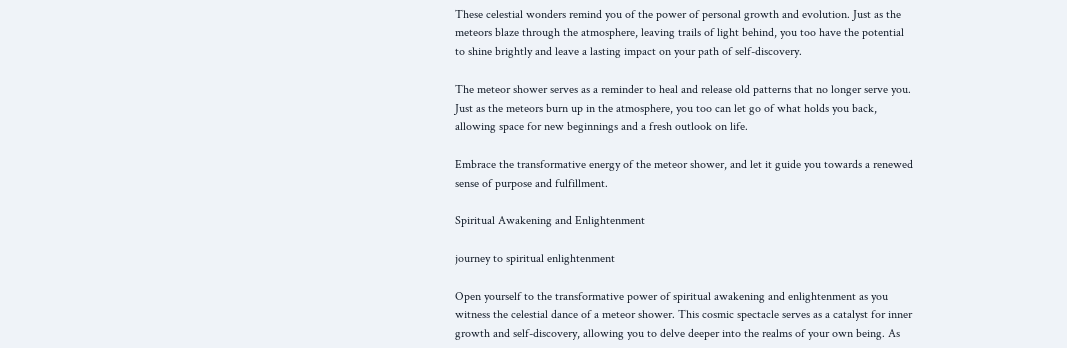These celestial wonders remind you of the power of personal growth and evolution. Just as the meteors blaze through the atmosphere, leaving trails of light behind, you too have the potential to shine brightly and leave a lasting impact on your path of self-discovery.

The meteor shower serves as a reminder to heal and release old patterns that no longer serve you. Just as the meteors burn up in the atmosphere, you too can let go of what holds you back, allowing space for new beginnings and a fresh outlook on life.

Embrace the transformative energy of the meteor shower, and let it guide you towards a renewed sense of purpose and fulfillment.

Spiritual Awakening and Enlightenment

journey to spiritual enlightenment

Open yourself to the transformative power of spiritual awakening and enlightenment as you witness the celestial dance of a meteor shower. This cosmic spectacle serves as a catalyst for inner growth and self-discovery, allowing you to delve deeper into the realms of your own being. As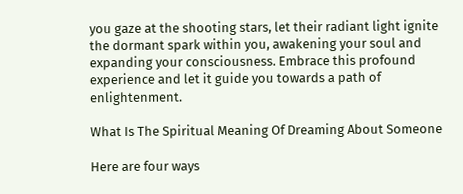you gaze at the shooting stars, let their radiant light ignite the dormant spark within you, awakening your soul and expanding your consciousness. Embrace this profound experience and let it guide you towards a path of enlightenment.

What Is The Spiritual Meaning Of Dreaming About Someone

Here are four ways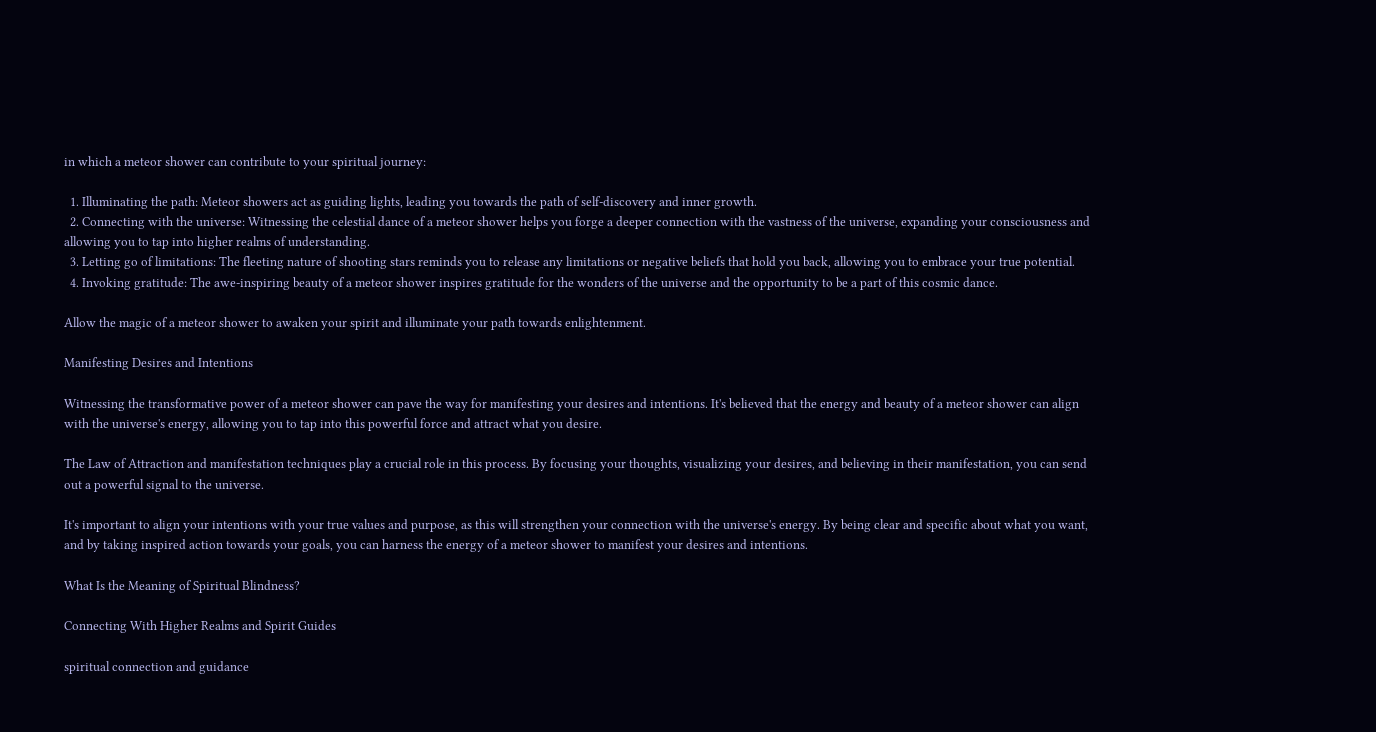in which a meteor shower can contribute to your spiritual journey:

  1. Illuminating the path: Meteor showers act as guiding lights, leading you towards the path of self-discovery and inner growth.
  2. Connecting with the universe: Witnessing the celestial dance of a meteor shower helps you forge a deeper connection with the vastness of the universe, expanding your consciousness and allowing you to tap into higher realms of understanding.
  3. Letting go of limitations: The fleeting nature of shooting stars reminds you to release any limitations or negative beliefs that hold you back, allowing you to embrace your true potential.
  4. Invoking gratitude: The awe-inspiring beauty of a meteor shower inspires gratitude for the wonders of the universe and the opportunity to be a part of this cosmic dance.

Allow the magic of a meteor shower to awaken your spirit and illuminate your path towards enlightenment.

Manifesting Desires and Intentions

Witnessing the transformative power of a meteor shower can pave the way for manifesting your desires and intentions. It's believed that the energy and beauty of a meteor shower can align with the universe's energy, allowing you to tap into this powerful force and attract what you desire.

The Law of Attraction and manifestation techniques play a crucial role in this process. By focusing your thoughts, visualizing your desires, and believing in their manifestation, you can send out a powerful signal to the universe.

It's important to align your intentions with your true values and purpose, as this will strengthen your connection with the universe's energy. By being clear and specific about what you want, and by taking inspired action towards your goals, you can harness the energy of a meteor shower to manifest your desires and intentions.

What Is the Meaning of Spiritual Blindness?

Connecting With Higher Realms and Spirit Guides

spiritual connection and guidance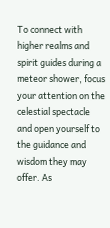To connect with higher realms and spirit guides during a meteor shower, focus your attention on the celestial spectacle and open yourself to the guidance and wisdom they may offer. As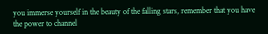you immerse yourself in the beauty of the falling stars, remember that you have the power to channel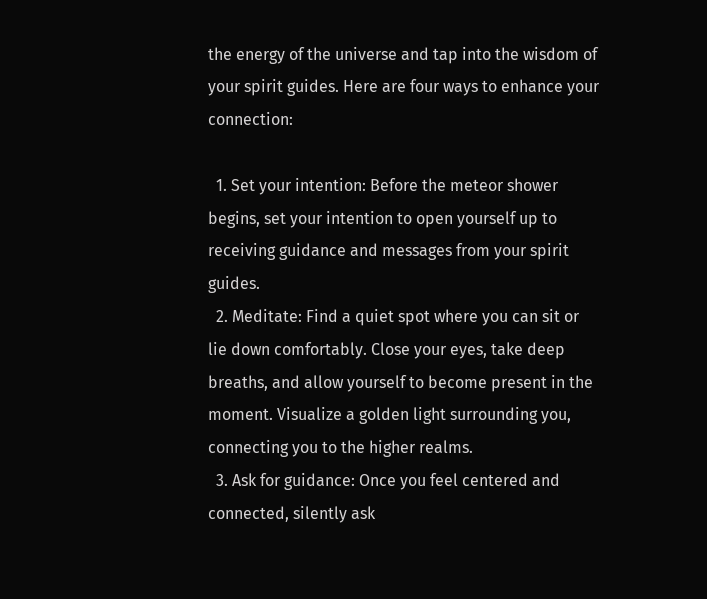the energy of the universe and tap into the wisdom of your spirit guides. Here are four ways to enhance your connection:

  1. Set your intention: Before the meteor shower begins, set your intention to open yourself up to receiving guidance and messages from your spirit guides.
  2. Meditate: Find a quiet spot where you can sit or lie down comfortably. Close your eyes, take deep breaths, and allow yourself to become present in the moment. Visualize a golden light surrounding you, connecting you to the higher realms.
  3. Ask for guidance: Once you feel centered and connected, silently ask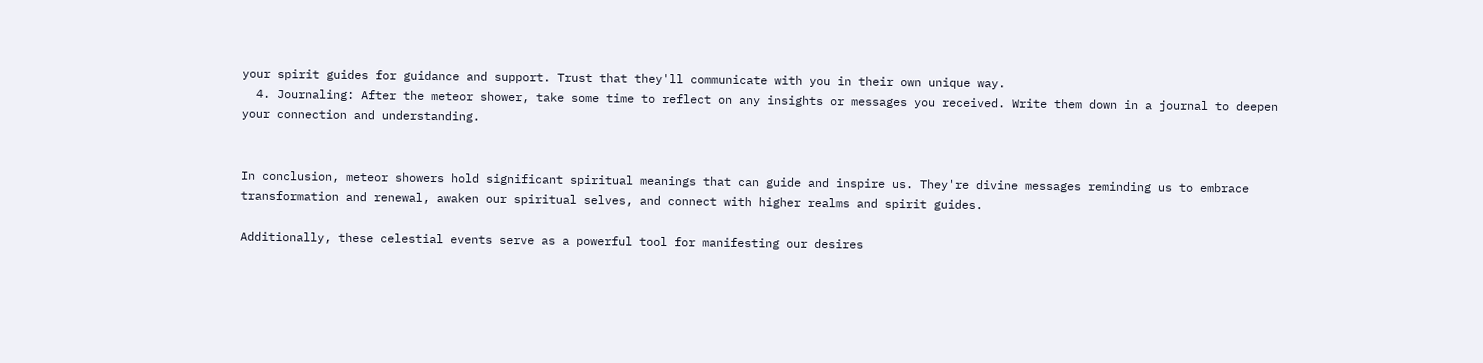your spirit guides for guidance and support. Trust that they'll communicate with you in their own unique way.
  4. Journaling: After the meteor shower, take some time to reflect on any insights or messages you received. Write them down in a journal to deepen your connection and understanding.


In conclusion, meteor showers hold significant spiritual meanings that can guide and inspire us. They're divine messages reminding us to embrace transformation and renewal, awaken our spiritual selves, and connect with higher realms and spirit guides.

Additionally, these celestial events serve as a powerful tool for manifesting our desires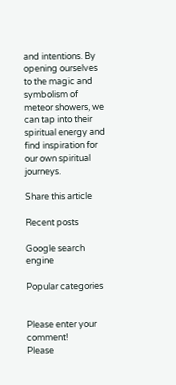and intentions. By opening ourselves to the magic and symbolism of meteor showers, we can tap into their spiritual energy and find inspiration for our own spiritual journeys.

Share this article

Recent posts

Google search engine

Popular categories


Please enter your comment!
Please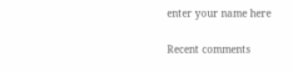enter your name here

Recent comments